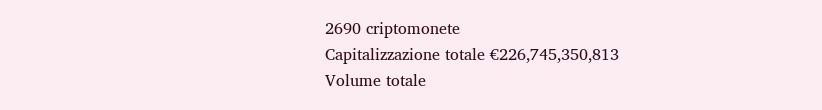2690 criptomonete
Capitalizzazione totale €226,745,350,813
Volume totale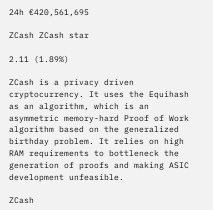24h €420,561,695

ZCash ZCash star

2.11 (1.89%)

ZCash is a privacy driven cryptocurrency. It uses the Equihash as an algorithm, which is an asymmetric memory-hard Proof of Work algorithm based on the generalized birthday problem. It relies on high RAM requirements to bottleneck the generation of proofs and making ASIC development unfeasible.

ZCash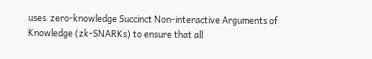uses  zero-knowledge Succinct Non-interactive Arguments of Knowledge (zk-SNARKs) to ensure that all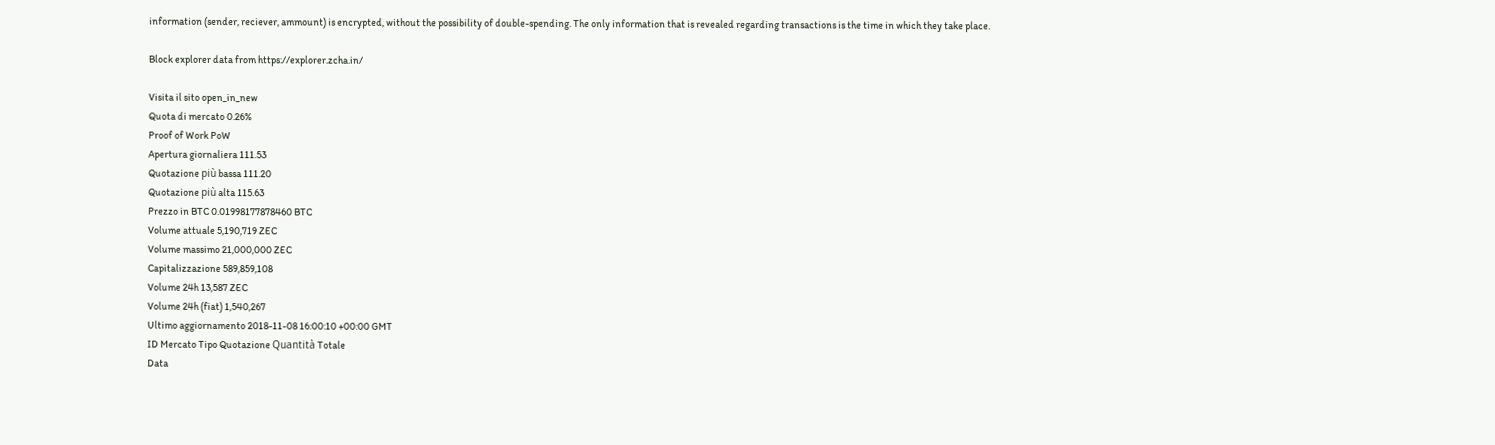information (sender, reciever, ammount) is encrypted, without the possibility of double-spending. The only information that is revealed regarding transactions is the time in which they take place.

Block explorer data from https://explorer.zcha.in/

Visita il sito open_in_new
Quota di mercato 0.26%
Proof of Work PoW
Apertura giornaliera 111.53
Quotazione più bassa 111.20
Quotazione più alta 115.63
Prezzo in BTC 0.01998177878460 BTC
Volume attuale 5,190,719 ZEC
Volume massimo 21,000,000 ZEC
Capitalizzazione 589,859,108
Volume 24h 13,587 ZEC
Volume 24h (fiat) 1,540,267
Ultimo aggiornamento 2018-11-08 16:00:10 +00:00 GMT
ID Mercato Tipo Quotazione Quantità Totale
Data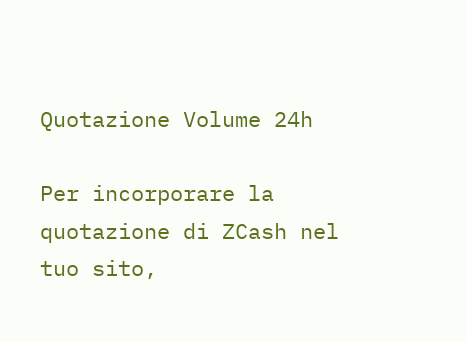Quotazione Volume 24h

Per incorporare la quotazione di ZCash nel tuo sito,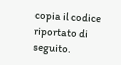copia il codice riportato di seguito.